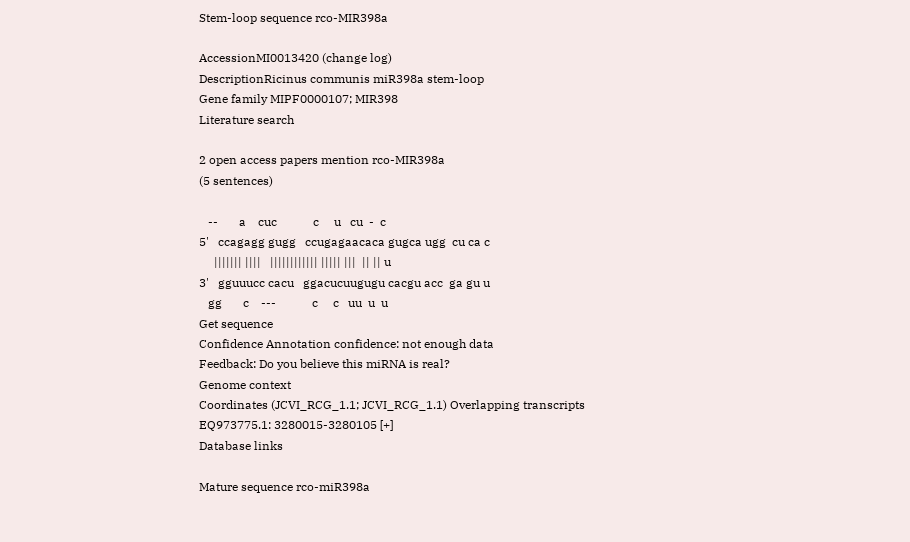Stem-loop sequence rco-MIR398a

AccessionMI0013420 (change log)
DescriptionRicinus communis miR398a stem-loop
Gene family MIPF0000107; MIR398
Literature search

2 open access papers mention rco-MIR398a
(5 sentences)

   --       a    cuc            c     u   cu  -  c
5'   ccagagg gugg   ccugagaacaca gugca ugg  cu ca c
     ||||||| ||||   |||||||||||| ||||| |||  || || u
3'   gguuucc cacu   ggacucuugugu cacgu acc  ga gu u
   gg       c    ---            c     c   uu  u  u
Get sequence
Confidence Annotation confidence: not enough data
Feedback: Do you believe this miRNA is real?
Genome context
Coordinates (JCVI_RCG_1.1; JCVI_RCG_1.1) Overlapping transcripts
EQ973775.1: 3280015-3280105 [+]
Database links

Mature sequence rco-miR398a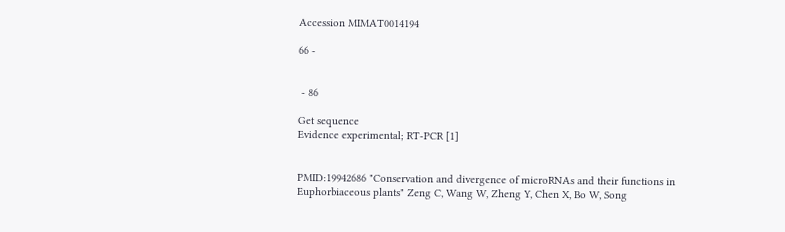Accession MIMAT0014194

66 -


 - 86

Get sequence
Evidence experimental; RT-PCR [1]


PMID:19942686 "Conservation and divergence of microRNAs and their functions in Euphorbiaceous plants" Zeng C, Wang W, Zheng Y, Chen X, Bo W, Song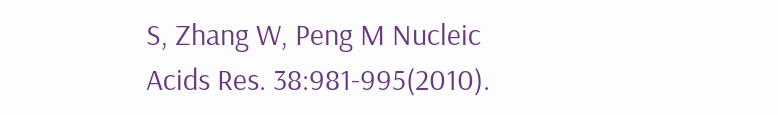S, Zhang W, Peng M Nucleic Acids Res. 38:981-995(2010).